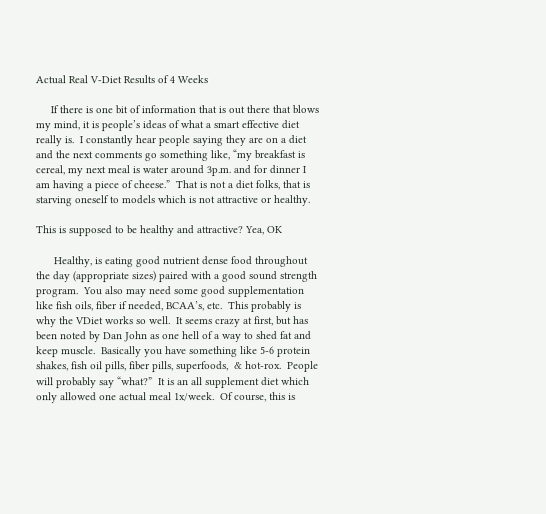Actual Real V-Diet Results of 4 Weeks

     If there is one bit of information that is out there that blows my mind, it is people’s ideas of what a smart effective diet really is.  I constantly hear people saying they are on a diet and the next comments go something like, “my breakfast is cereal, my next meal is water around 3p.m. and for dinner I am having a piece of cheese.”  That is not a diet folks, that is starving oneself to models which is not attractive or healthy.

This is supposed to be healthy and attractive? Yea, OK

      Healthy, is eating good nutrient dense food throughout the day (appropriate sizes) paired with a good sound strength program.  You also may need some good supplementation like fish oils, fiber if needed, BCAA’s, etc.  This probably is why the VDiet works so well.  It seems crazy at first, but has been noted by Dan John as one hell of a way to shed fat and keep muscle.  Basically you have something like 5-6 protein shakes, fish oil pills, fiber pills, superfoods,  & hot-rox.  People will probably say “what?”  It is an all supplement diet which only allowed one actual meal 1x/week.  Of course, this is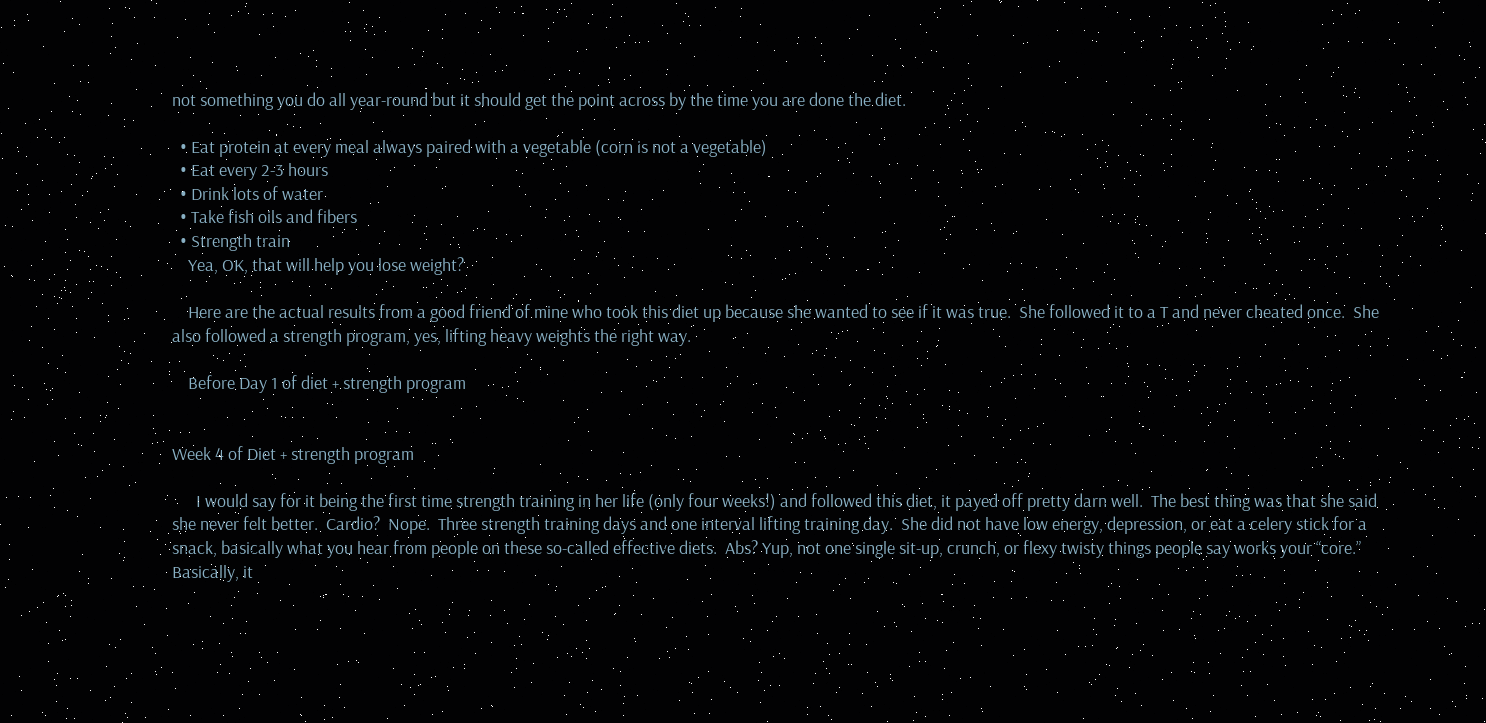not something you do all year-round but it should get the point across by the time you are done the diet.

  • Eat protein at every meal always paired with a vegetable (corn is not a vegetable)
  • Eat every 2-3 hours
  • Drink lots of water
  • Take fish oils and fibers
  • Strength train
    Yea, OK, that will help you lose weight?

    Here are the actual results from a good friend of mine who took this diet up because she wanted to see if it was true.  She followed it to a T and never cheated once.  She also followed a strength program, yes, lifting heavy weights the right way.

    Before Day 1 of diet + strength program


Week 4 of Diet + strength program

      I would say for it being the first time strength training in her life (only four weeks!) and followed this diet, it payed off pretty darn well.  The best thing was that she said she never felt better.  Cardio?  Nope.  Three strength training days and one interval lifting training day.  She did not have low energy, depression, or eat a celery stick for a snack, basically what you hear from people on these so-called effective diets.  Abs? Yup, not one single sit-up, crunch, or flexy twisty things people say works your “core.”  Basically, it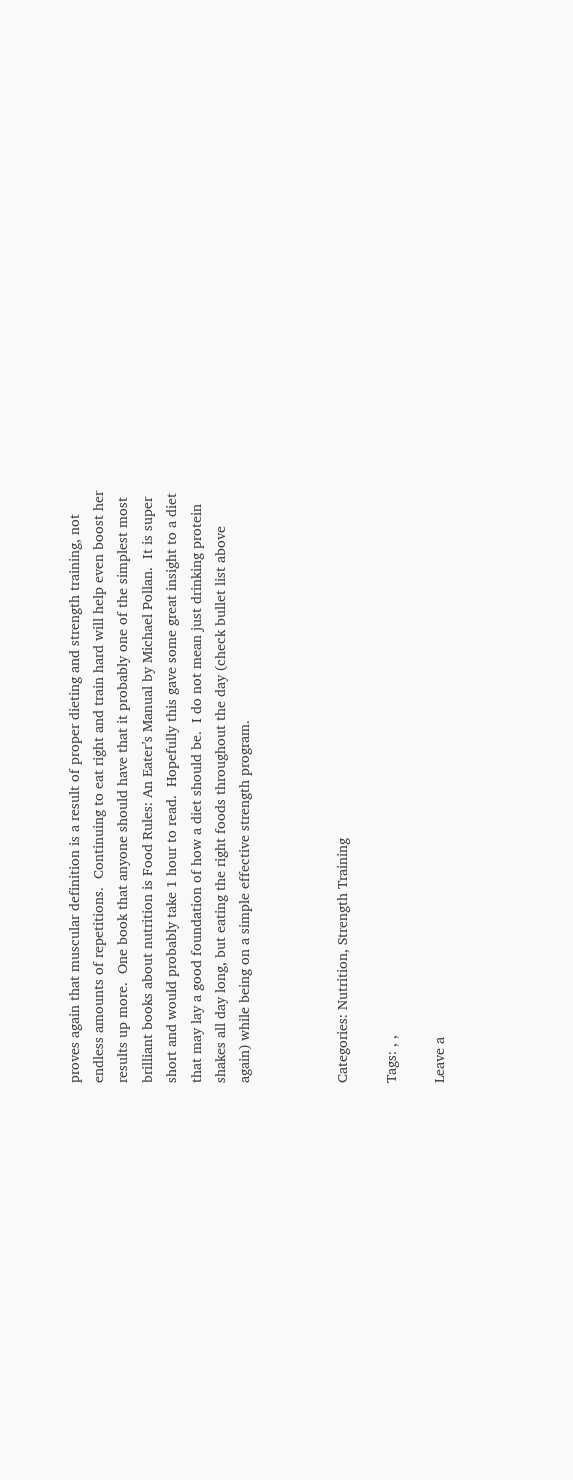proves again that muscular definition is a result of proper dieting and strength training, not endless amounts of repetitions.  Continuing to eat right and train hard will help even boost her results up more.  One book that anyone should have that it probably one of the simplest most brilliant books about nutrition is Food Rules: An Eater’s Manual by Michael Pollan.  It is super short and would probably take 1 hour to read.  Hopefully this gave some great insight to a diet that may lay a good foundation of how a diet should be.  I do not mean just drinking protein shakes all day long, but eating the right foods throughout the day (check bullet list above again) while being on a simple effective strength program.



Categories: Nutrition, Strength Training

Tags: , ,

Leave a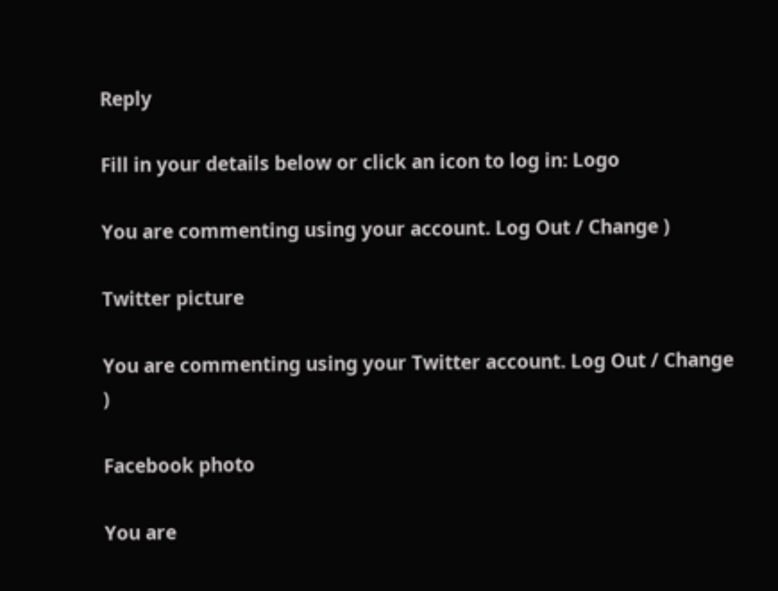Reply

Fill in your details below or click an icon to log in: Logo

You are commenting using your account. Log Out / Change )

Twitter picture

You are commenting using your Twitter account. Log Out / Change )

Facebook photo

You are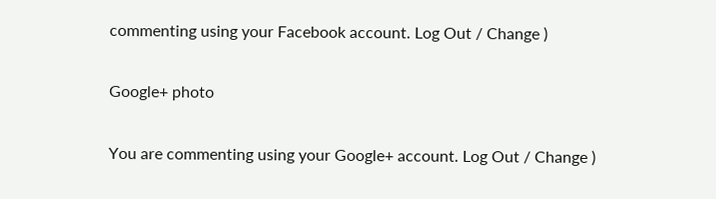commenting using your Facebook account. Log Out / Change )

Google+ photo

You are commenting using your Google+ account. Log Out / Change )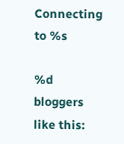Connecting to %s

%d bloggers like this: